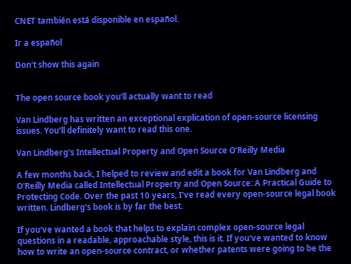CNET también está disponible en español.

Ir a español

Don't show this again


The open source book you'll actually want to read

Van Lindberg has written an exceptional explication of open-source licensing issues. You'll definitely want to read this one.

Van Lindberg's Intellectual Property and Open Source O'Reilly Media

A few months back, I helped to review and edit a book for Van Lindberg and O'Reilly Media called Intellectual Property and Open Source: A Practical Guide to Protecting Code. Over the past 10 years, I've read every open-source legal book written. Lindberg's book is by far the best.

If you've wanted a book that helps to explain complex open-source legal questions in a readable, approachable style, this is it. If you've wanted to know how to write an open-source contract, or whether patents were going to be the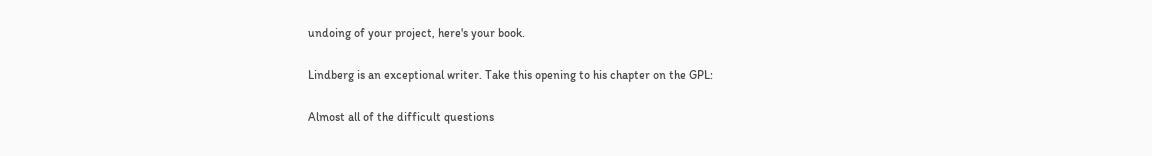undoing of your project, here's your book.

Lindberg is an exceptional writer. Take this opening to his chapter on the GPL:

Almost all of the difficult questions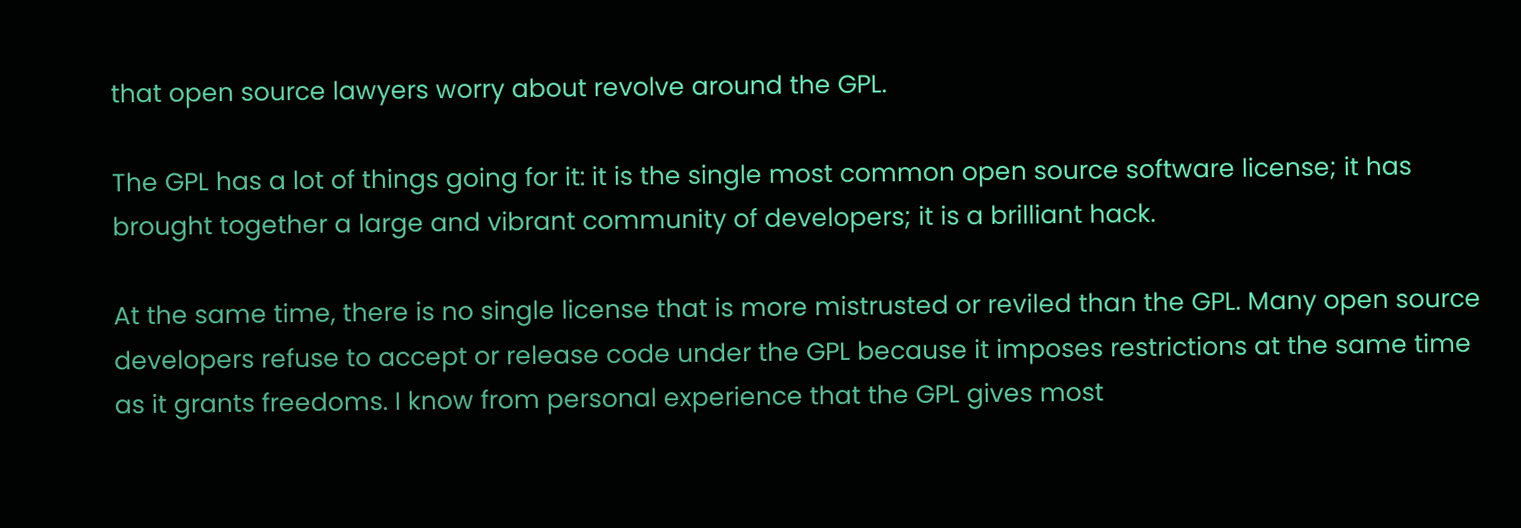that open source lawyers worry about revolve around the GPL.

The GPL has a lot of things going for it: it is the single most common open source software license; it has brought together a large and vibrant community of developers; it is a brilliant hack.

At the same time, there is no single license that is more mistrusted or reviled than the GPL. Many open source developers refuse to accept or release code under the GPL because it imposes restrictions at the same time as it grants freedoms. I know from personal experience that the GPL gives most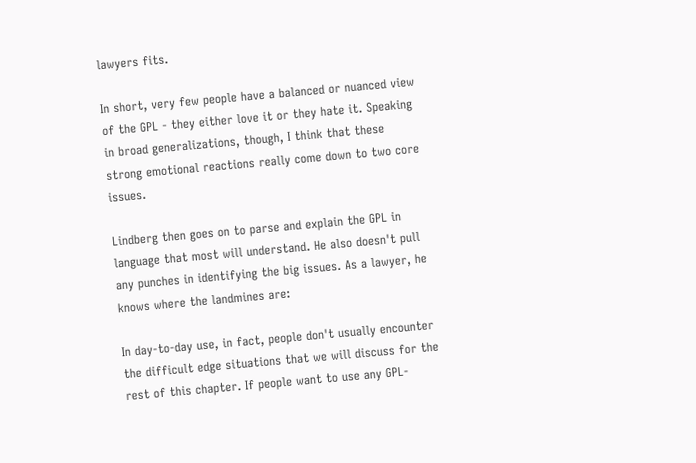lawyers fits.

In short, very few people have a balanced or nuanced view of the GPL - they either love it or they hate it. Speaking in broad generalizations, though, I think that these strong emotional reactions really come down to two core issues.

Lindberg then goes on to parse and explain the GPL in language that most will understand. He also doesn't pull any punches in identifying the big issues. As a lawyer, he knows where the landmines are:

In day-to-day use, in fact, people don't usually encounter the difficult edge situations that we will discuss for the rest of this chapter. If people want to use any GPL-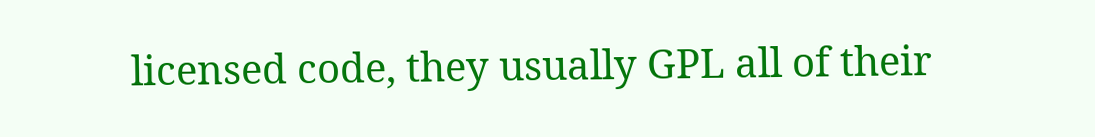licensed code, they usually GPL all of their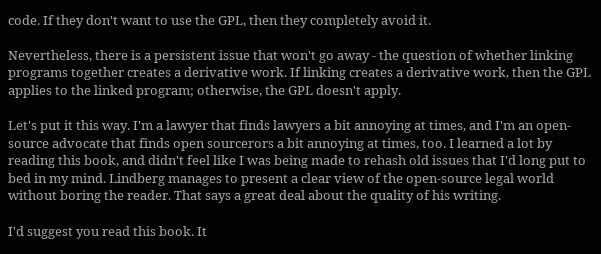code. If they don't want to use the GPL, then they completely avoid it.

Nevertheless, there is a persistent issue that won't go away - the question of whether linking programs together creates a derivative work. If linking creates a derivative work, then the GPL applies to the linked program; otherwise, the GPL doesn't apply.

Let's put it this way. I'm a lawyer that finds lawyers a bit annoying at times, and I'm an open-source advocate that finds open sourcerors a bit annoying at times, too. I learned a lot by reading this book, and didn't feel like I was being made to rehash old issues that I'd long put to bed in my mind. Lindberg manages to present a clear view of the open-source legal world without boring the reader. That says a great deal about the quality of his writing.

I'd suggest you read this book. It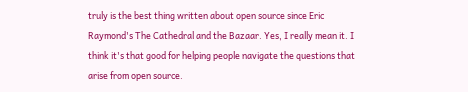truly is the best thing written about open source since Eric Raymond's The Cathedral and the Bazaar. Yes, I really mean it. I think it's that good for helping people navigate the questions that arise from open source.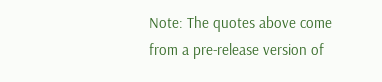Note: The quotes above come from a pre-release version of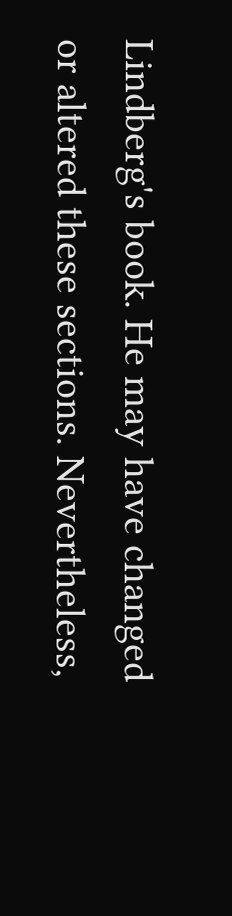Lindberg's book. He may have changed or altered these sections. Nevertheless,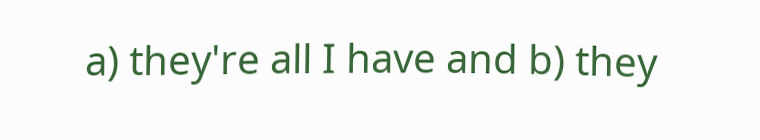a) they're all I have and b) they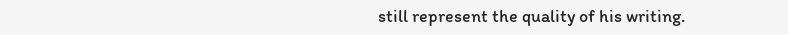still represent the quality of his writing.